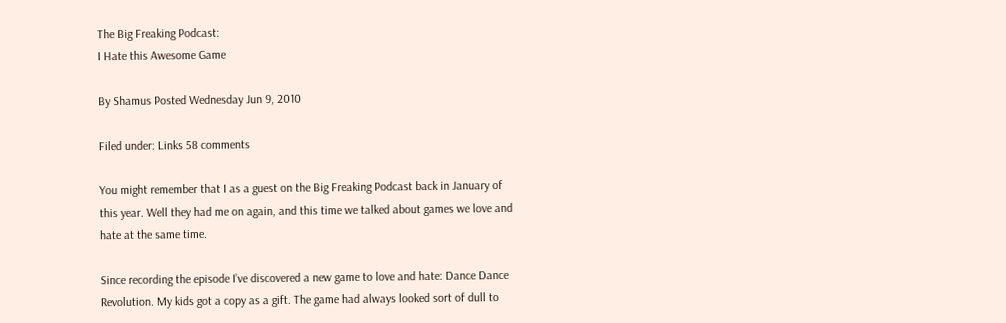The Big Freaking Podcast:
I Hate this Awesome Game

By Shamus Posted Wednesday Jun 9, 2010

Filed under: Links 58 comments

You might remember that I as a guest on the Big Freaking Podcast back in January of this year. Well they had me on again, and this time we talked about games we love and hate at the same time.

Since recording the episode I’ve discovered a new game to love and hate: Dance Dance Revolution. My kids got a copy as a gift. The game had always looked sort of dull to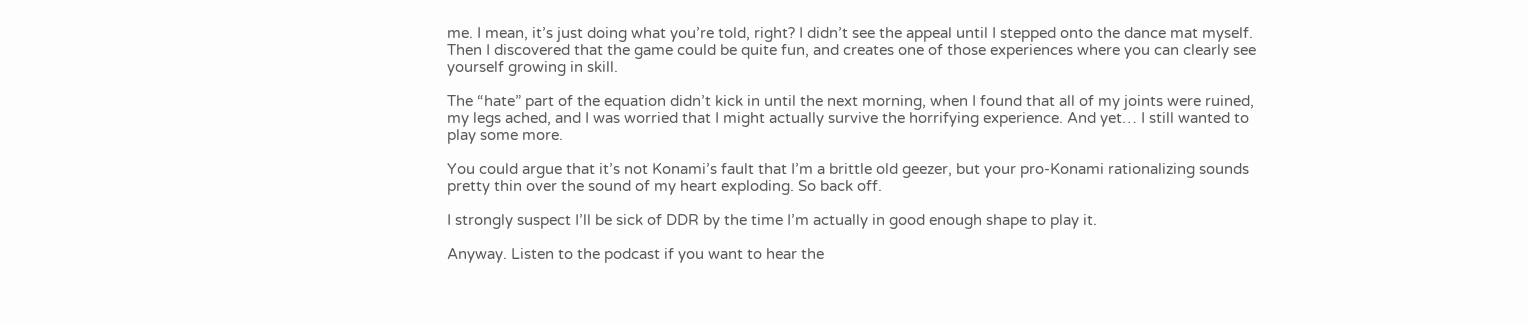me. I mean, it’s just doing what you’re told, right? I didn’t see the appeal until I stepped onto the dance mat myself. Then I discovered that the game could be quite fun, and creates one of those experiences where you can clearly see yourself growing in skill.

The “hate” part of the equation didn’t kick in until the next morning, when I found that all of my joints were ruined, my legs ached, and I was worried that I might actually survive the horrifying experience. And yet… I still wanted to play some more.

You could argue that it’s not Konami’s fault that I’m a brittle old geezer, but your pro-Konami rationalizing sounds pretty thin over the sound of my heart exploding. So back off.

I strongly suspect I’ll be sick of DDR by the time I’m actually in good enough shape to play it.

Anyway. Listen to the podcast if you want to hear the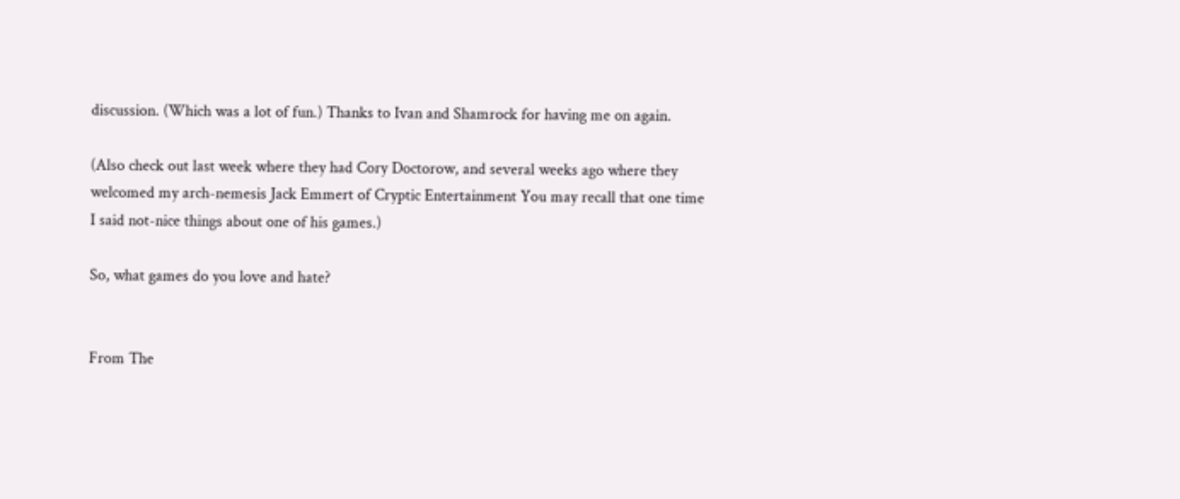discussion. (Which was a lot of fun.) Thanks to Ivan and Shamrock for having me on again.

(Also check out last week where they had Cory Doctorow, and several weeks ago where they welcomed my arch-nemesis Jack Emmert of Cryptic Entertainment You may recall that one time I said not-nice things about one of his games.)

So, what games do you love and hate?


From The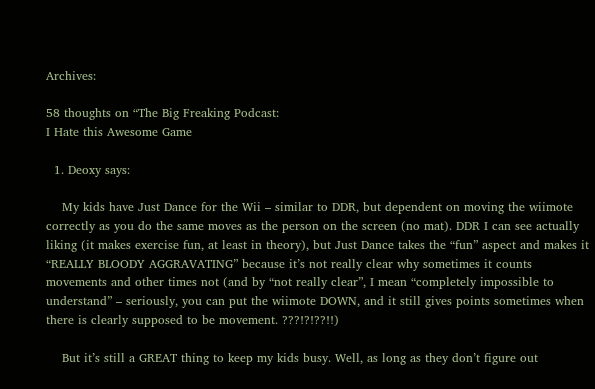Archives:

58 thoughts on “The Big Freaking Podcast:
I Hate this Awesome Game

  1. Deoxy says:

    My kids have Just Dance for the Wii – similar to DDR, but dependent on moving the wiimote correctly as you do the same moves as the person on the screen (no mat). DDR I can see actually liking (it makes exercise fun, at least in theory), but Just Dance takes the “fun” aspect and makes it “REALLY BLOODY AGGRAVATING” because it’s not really clear why sometimes it counts movements and other times not (and by “not really clear”, I mean “completely impossible to understand” – seriously, you can put the wiimote DOWN, and it still gives points sometimes when there is clearly supposed to be movement. ???!?!??!!)

    But it’s still a GREAT thing to keep my kids busy. Well, as long as they don’t figure out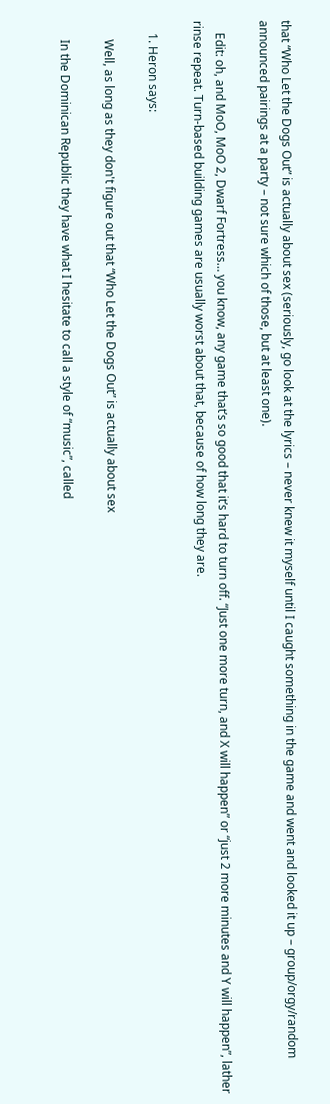that “Who Let the Dogs Out” is actually about sex (seriously, go look at the lyrics – never knew it myself until I caught something in the game and went and looked it up – group/orgy/random announced pairings at a party – not sure which of those, but at least one).

    Edit: oh, and MoO, MoO 2, Dwarf Fortress… you know, any game that’s so good that it’s hard to turn off. “Just one more turn, and X will happen” or “just 2 more minutes and Y will happen”, lather rinse repeat. Turn-based building games are usually worst about that, because of how long they are.

    1. Heron says:

      Well, as long as they don't figure out that “Who Let the Dogs Out” is actually about sex

      In the Dominican Republic they have what I hesitate to call a style of “music”, called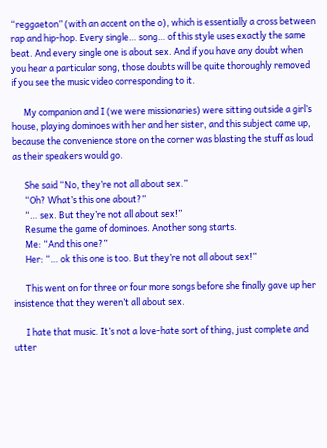“reggaeton” (with an accent on the o), which is essentially a cross between rap and hip-hop. Every single… song… of this style uses exactly the same beat. And every single one is about sex. And if you have any doubt when you hear a particular song, those doubts will be quite thoroughly removed if you see the music video corresponding to it.

      My companion and I (we were missionaries) were sitting outside a girl’s house, playing dominoes with her and her sister, and this subject came up, because the convenience store on the corner was blasting the stuff as loud as their speakers would go.

      She said “No, they’re not all about sex.”
      “Oh? What’s this one about?”
      “… sex. But they’re not all about sex!”
      Resume the game of dominoes. Another song starts.
      Me: “And this one?”
      Her: “… ok this one is too. But they’re not all about sex!”

      This went on for three or four more songs before she finally gave up her insistence that they weren’t all about sex.

      I hate that music. It’s not a love-hate sort of thing, just complete and utter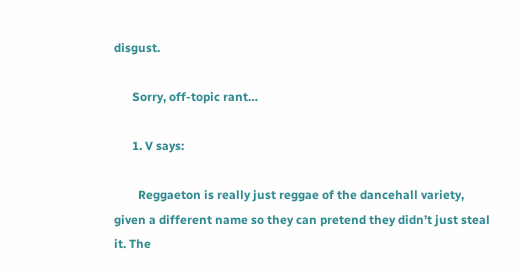disgust.

      Sorry, off-topic rant…

      1. V says:

        Reggaeton is really just reggae of the dancehall variety, given a different name so they can pretend they didn’t just steal it. The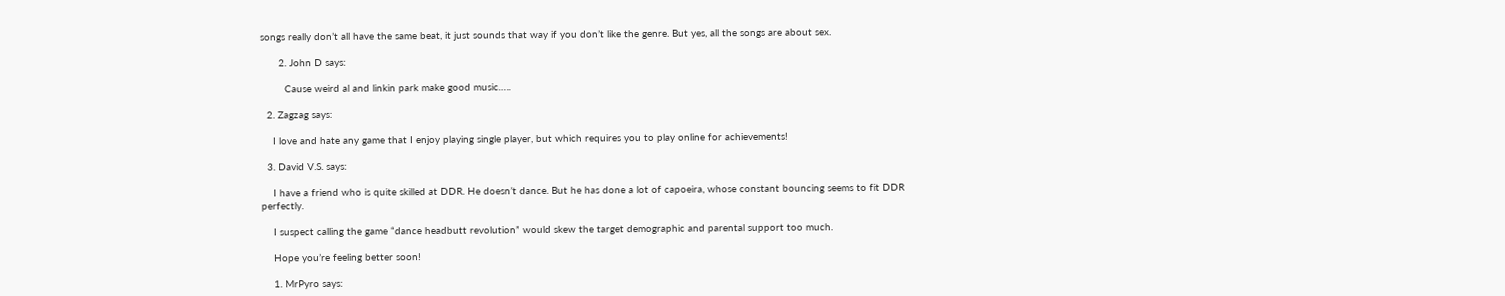songs really don’t all have the same beat, it just sounds that way if you don’t like the genre. But yes, all the songs are about sex.

      2. John D says:

        Cause weird al and linkin park make good music…..

  2. Zagzag says:

    I love and hate any game that I enjoy playing single player, but which requires you to play online for achievements!

  3. David V.S. says:

    I have a friend who is quite skilled at DDR. He doesn’t dance. But he has done a lot of capoeira, whose constant bouncing seems to fit DDR perfectly.

    I suspect calling the game “dance headbutt revolution” would skew the target demographic and parental support too much.

    Hope you’re feeling better soon!

    1. MrPyro says: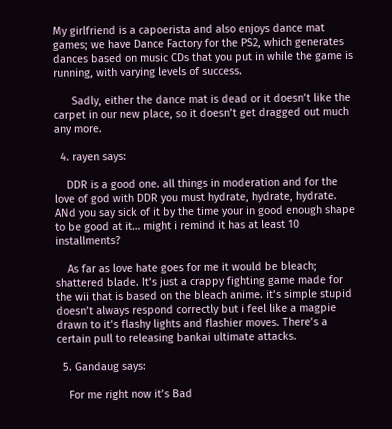My girlfriend is a capoerista and also enjoys dance mat games; we have Dance Factory for the PS2, which generates dances based on music CDs that you put in while the game is running, with varying levels of success.

      Sadly, either the dance mat is dead or it doesn’t like the carpet in our new place, so it doesn’t get dragged out much any more.

  4. rayen says:

    DDR is a good one. all things in moderation and for the love of god with DDR you must hydrate, hydrate, hydrate. ANd you say sick of it by the time your in good enough shape to be good at it… might i remind it has at least 10 installments?

    As far as love hate goes for me it would be bleach; shattered blade. It’s just a crappy fighting game made for the wii that is based on the bleach anime. it’s simple stupid doesn’t always respond correctly but i feel like a magpie drawn to it’s flashy lights and flashier moves. There’s a certain pull to releasing bankai ultimate attacks.

  5. Gandaug says:

    For me right now it’s Bad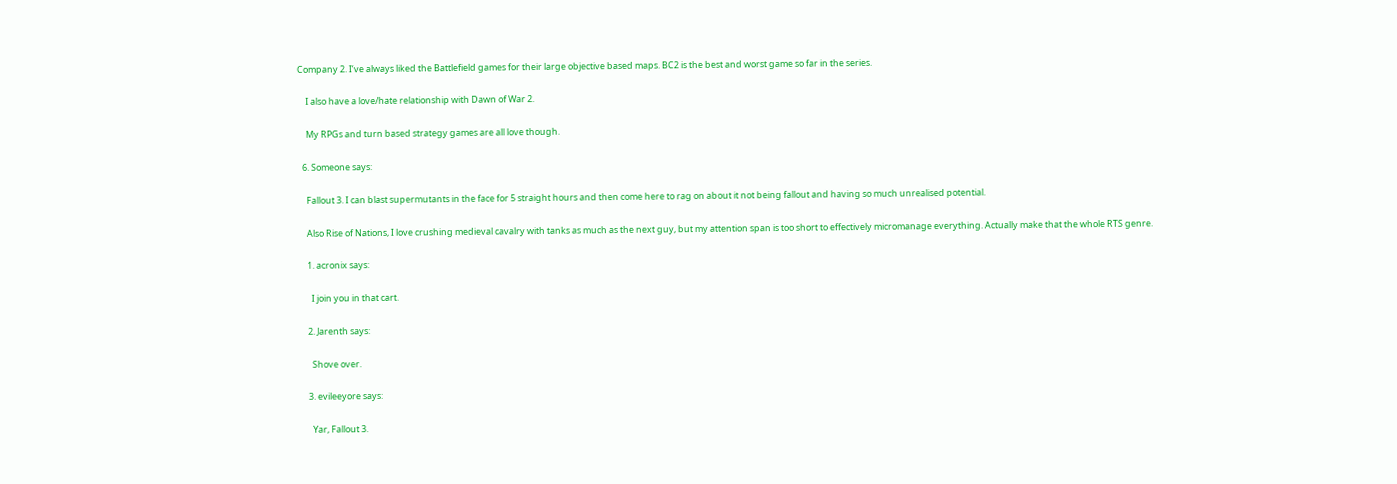Company 2. I’ve always liked the Battlefield games for their large objective based maps. BC2 is the best and worst game so far in the series.

    I also have a love/hate relationship with Dawn of War 2.

    My RPGs and turn based strategy games are all love though.

  6. Someone says:

    Fallout 3. I can blast supermutants in the face for 5 straight hours and then come here to rag on about it not being fallout and having so much unrealised potential.

    Also Rise of Nations, I love crushing medieval cavalry with tanks as much as the next guy, but my attention span is too short to effectively micromanage everything. Actually make that the whole RTS genre.

    1. acronix says:

      I join you in that cart.

    2. Jarenth says:

      Shove over.

    3. evileeyore says:

      Yar, Fallout 3.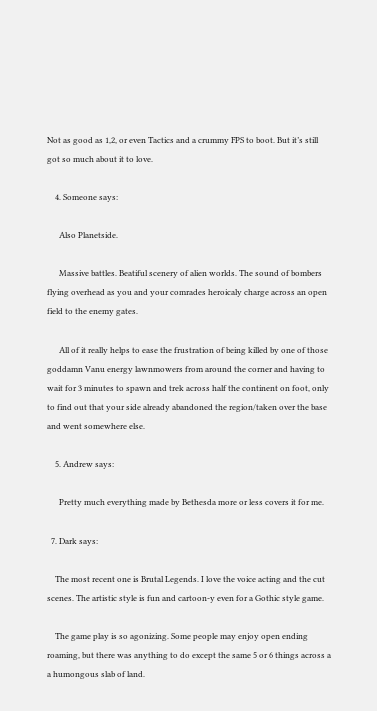Not as good as 1,2, or even Tactics and a crummy FPS to boot. But it’s still got so much about it to love.

    4. Someone says:

      Also Planetside.

      Massive battles. Beatiful scenery of alien worlds. The sound of bombers flying overhead as you and your comrades heroicaly charge across an open field to the enemy gates.

      All of it really helps to ease the frustration of being killed by one of those goddamn Vanu energy lawnmowers from around the corner and having to wait for 3 minutes to spawn and trek across half the continent on foot, only to find out that your side already abandoned the region/taken over the base and went somewhere else.

    5. Andrew says:

      Pretty much everything made by Bethesda more or less covers it for me.

  7. Dark says:

    The most recent one is Brutal Legends. I love the voice acting and the cut scenes. The artistic style is fun and cartoon-y even for a Gothic style game.

    The game play is so agonizing. Some people may enjoy open ending roaming, but there was anything to do except the same 5 or 6 things across a a humongous slab of land.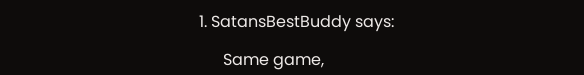1. SatansBestBuddy says:

      Same game,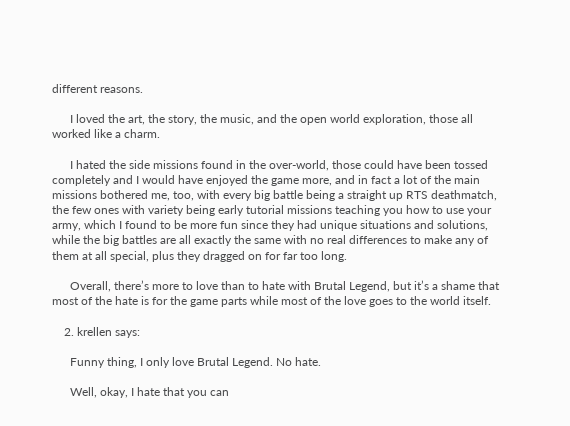different reasons.

      I loved the art, the story, the music, and the open world exploration, those all worked like a charm.

      I hated the side missions found in the over-world, those could have been tossed completely and I would have enjoyed the game more, and in fact a lot of the main missions bothered me, too, with every big battle being a straight up RTS deathmatch, the few ones with variety being early tutorial missions teaching you how to use your army, which I found to be more fun since they had unique situations and solutions, while the big battles are all exactly the same with no real differences to make any of them at all special, plus they dragged on for far too long.

      Overall, there’s more to love than to hate with Brutal Legend, but it’s a shame that most of the hate is for the game parts while most of the love goes to the world itself.

    2. krellen says:

      Funny thing, I only love Brutal Legend. No hate.

      Well, okay, I hate that you can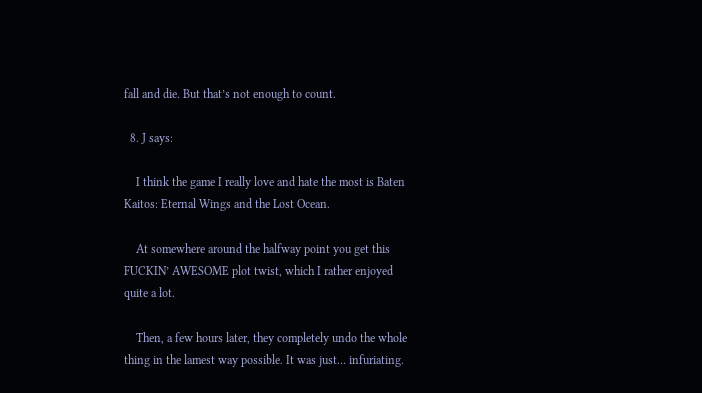fall and die. But that’s not enough to count.

  8. J says:

    I think the game I really love and hate the most is Baten Kaitos: Eternal Wings and the Lost Ocean.

    At somewhere around the halfway point you get this FUCKIN’ AWESOME plot twist, which I rather enjoyed quite a lot.

    Then, a few hours later, they completely undo the whole thing in the lamest way possible. It was just… infuriating.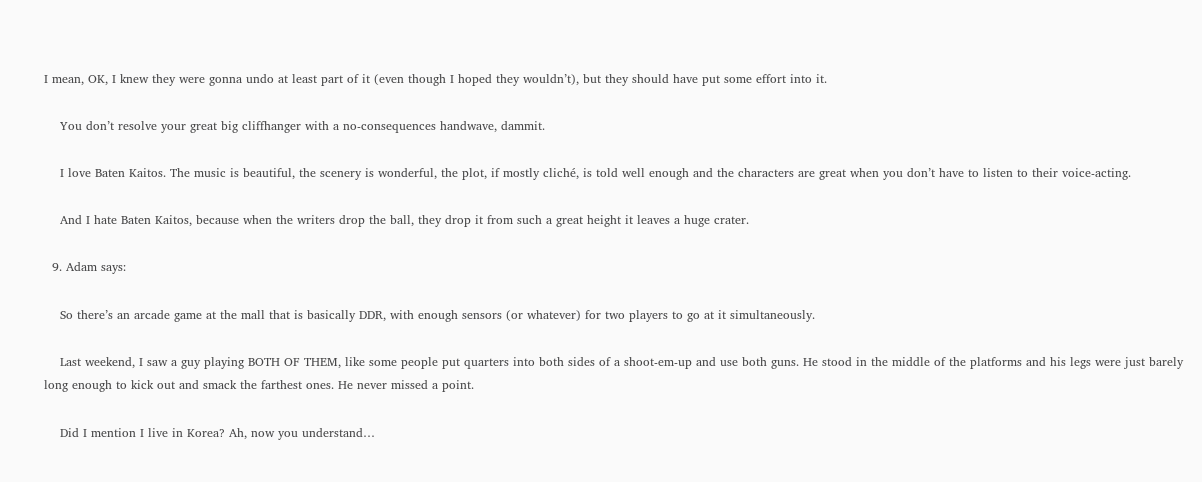I mean, OK, I knew they were gonna undo at least part of it (even though I hoped they wouldn’t), but they should have put some effort into it.

    You don’t resolve your great big cliffhanger with a no-consequences handwave, dammit.

    I love Baten Kaitos. The music is beautiful, the scenery is wonderful, the plot, if mostly cliché, is told well enough and the characters are great when you don’t have to listen to their voice-acting.

    And I hate Baten Kaitos, because when the writers drop the ball, they drop it from such a great height it leaves a huge crater.

  9. Adam says:

    So there’s an arcade game at the mall that is basically DDR, with enough sensors (or whatever) for two players to go at it simultaneously.

    Last weekend, I saw a guy playing BOTH OF THEM, like some people put quarters into both sides of a shoot-em-up and use both guns. He stood in the middle of the platforms and his legs were just barely long enough to kick out and smack the farthest ones. He never missed a point.

    Did I mention I live in Korea? Ah, now you understand…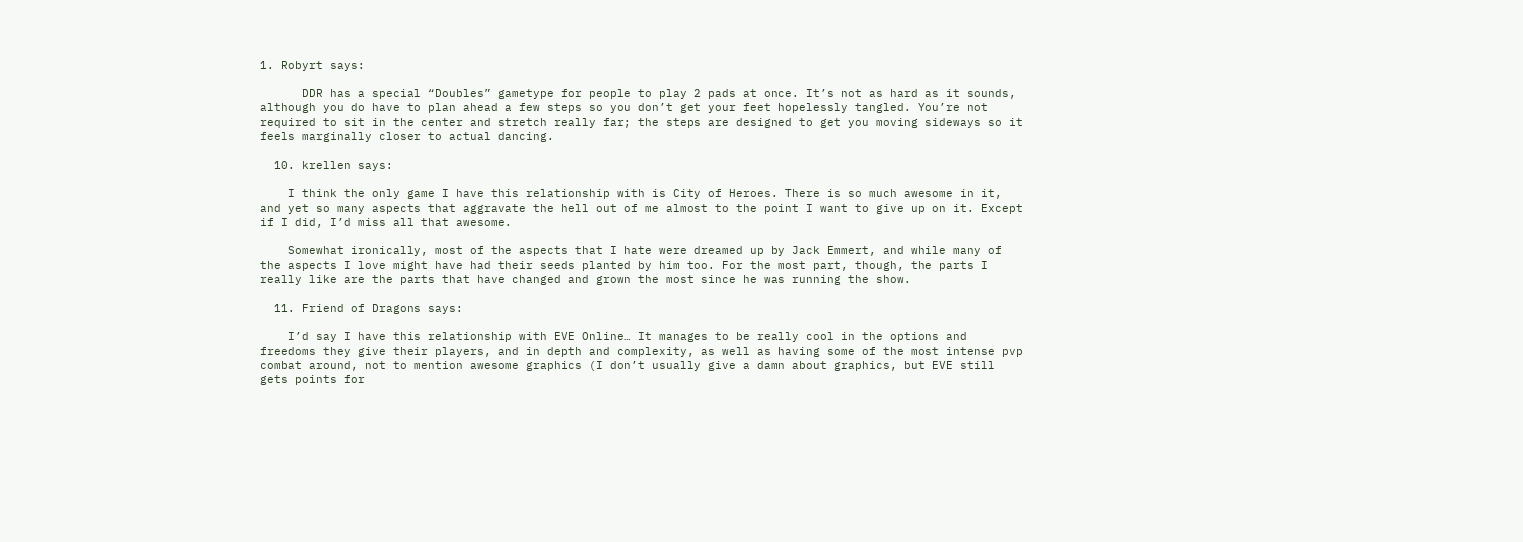1. Robyrt says:

      DDR has a special “Doubles” gametype for people to play 2 pads at once. It’s not as hard as it sounds, although you do have to plan ahead a few steps so you don’t get your feet hopelessly tangled. You’re not required to sit in the center and stretch really far; the steps are designed to get you moving sideways so it feels marginally closer to actual dancing.

  10. krellen says:

    I think the only game I have this relationship with is City of Heroes. There is so much awesome in it, and yet so many aspects that aggravate the hell out of me almost to the point I want to give up on it. Except if I did, I’d miss all that awesome.

    Somewhat ironically, most of the aspects that I hate were dreamed up by Jack Emmert, and while many of the aspects I love might have had their seeds planted by him too. For the most part, though, the parts I really like are the parts that have changed and grown the most since he was running the show.

  11. Friend of Dragons says:

    I’d say I have this relationship with EVE Online… It manages to be really cool in the options and freedoms they give their players, and in depth and complexity, as well as having some of the most intense pvp combat around, not to mention awesome graphics (I don’t usually give a damn about graphics, but EVE still gets points for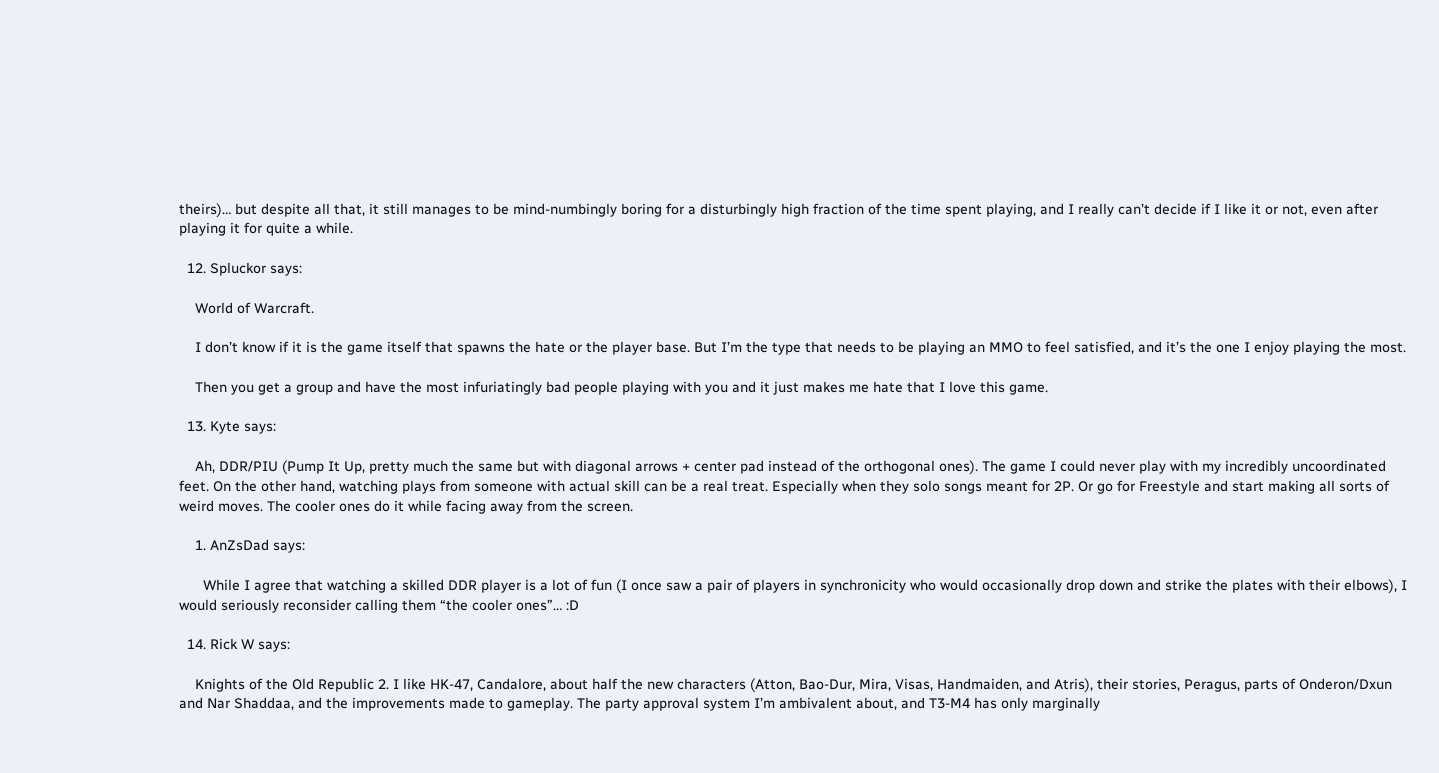theirs)… but despite all that, it still manages to be mind-numbingly boring for a disturbingly high fraction of the time spent playing, and I really can’t decide if I like it or not, even after playing it for quite a while.

  12. Spluckor says:

    World of Warcraft.

    I don’t know if it is the game itself that spawns the hate or the player base. But I’m the type that needs to be playing an MMO to feel satisfied, and it’s the one I enjoy playing the most.

    Then you get a group and have the most infuriatingly bad people playing with you and it just makes me hate that I love this game.

  13. Kyte says:

    Ah, DDR/PIU (Pump It Up, pretty much the same but with diagonal arrows + center pad instead of the orthogonal ones). The game I could never play with my incredibly uncoordinated feet. On the other hand, watching plays from someone with actual skill can be a real treat. Especially when they solo songs meant for 2P. Or go for Freestyle and start making all sorts of weird moves. The cooler ones do it while facing away from the screen.

    1. AnZsDad says:

      While I agree that watching a skilled DDR player is a lot of fun (I once saw a pair of players in synchronicity who would occasionally drop down and strike the plates with their elbows), I would seriously reconsider calling them “the cooler ones”… :D

  14. Rick W says:

    Knights of the Old Republic 2. I like HK-47, Candalore, about half the new characters (Atton, Bao-Dur, Mira, Visas, Handmaiden, and Atris), their stories, Peragus, parts of Onderon/Dxun and Nar Shaddaa, and the improvements made to gameplay. The party approval system I’m ambivalent about, and T3-M4 has only marginally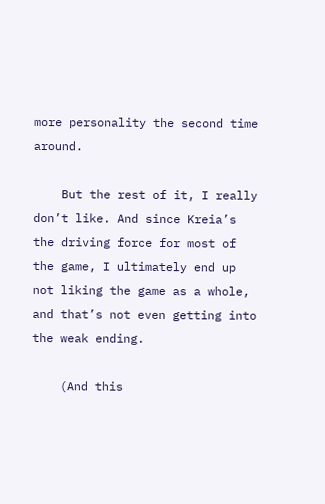more personality the second time around.

    But the rest of it, I really don’t like. And since Kreia’s the driving force for most of the game, I ultimately end up not liking the game as a whole, and that’s not even getting into the weak ending.

    (And this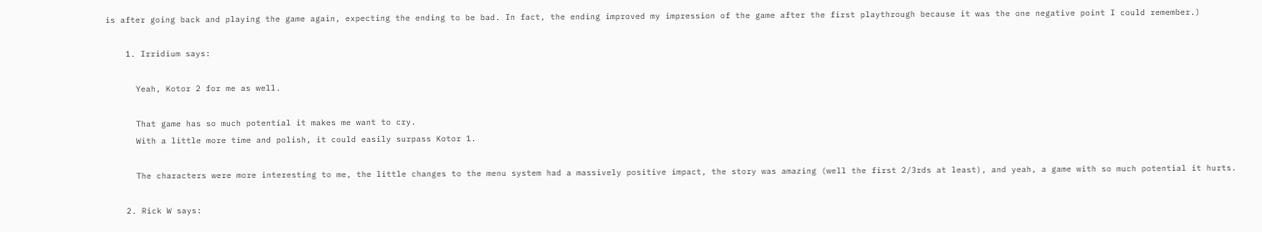is after going back and playing the game again, expecting the ending to be bad. In fact, the ending improved my impression of the game after the first playthrough because it was the one negative point I could remember.)

    1. Irridium says:

      Yeah, Kotor 2 for me as well.

      That game has so much potential it makes me want to cry.
      With a little more time and polish, it could easily surpass Kotor 1.

      The characters were more interesting to me, the little changes to the menu system had a massively positive impact, the story was amazing (well the first 2/3rds at least), and yeah, a game with so much potential it hurts.

    2. Rick W says: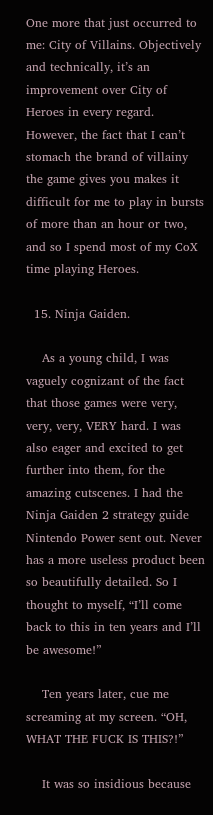One more that just occurred to me: City of Villains. Objectively and technically, it’s an improvement over City of Heroes in every regard. However, the fact that I can’t stomach the brand of villainy the game gives you makes it difficult for me to play in bursts of more than an hour or two, and so I spend most of my CoX time playing Heroes.

  15. Ninja Gaiden.

    As a young child, I was vaguely cognizant of the fact that those games were very, very, very, VERY hard. I was also eager and excited to get further into them, for the amazing cutscenes. I had the Ninja Gaiden 2 strategy guide Nintendo Power sent out. Never has a more useless product been so beautifully detailed. So I thought to myself, “I’ll come back to this in ten years and I’ll be awesome!”

    Ten years later, cue me screaming at my screen. “OH, WHAT THE FUCK IS THIS?!”

    It was so insidious because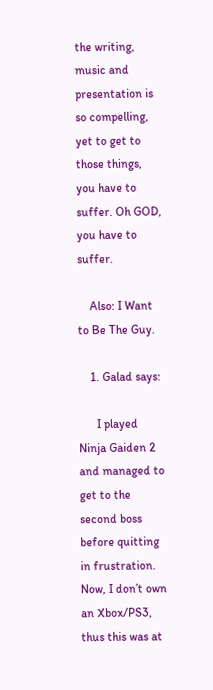the writing, music and presentation is so compelling, yet to get to those things, you have to suffer. Oh GOD, you have to suffer.

    Also: I Want to Be The Guy.

    1. Galad says:

      I played Ninja Gaiden 2 and managed to get to the second boss before quitting in frustration. Now, I don’t own an Xbox/PS3, thus this was at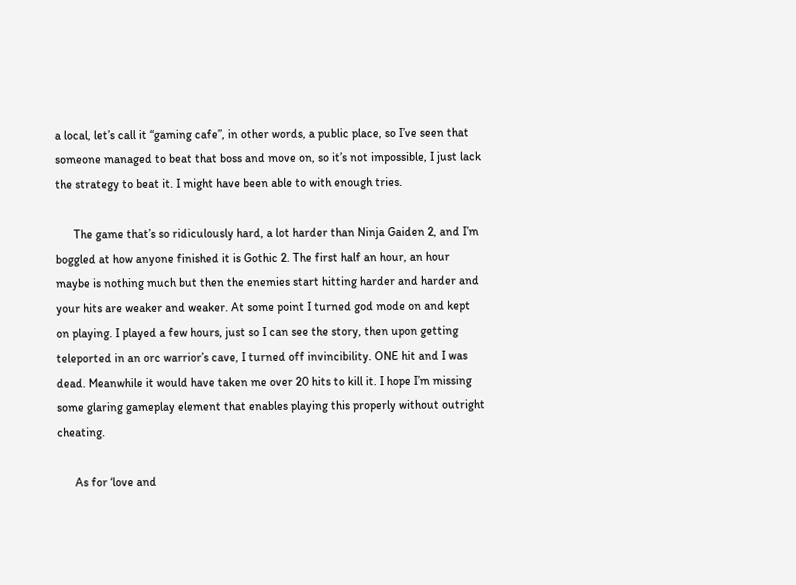a local, let’s call it “gaming cafe”, in other words, a public place, so I’ve seen that someone managed to beat that boss and move on, so it’s not impossible, I just lack the strategy to beat it. I might have been able to with enough tries.

      The game that’s so ridiculously hard, a lot harder than Ninja Gaiden 2, and I’m boggled at how anyone finished it is Gothic 2. The first half an hour, an hour maybe is nothing much but then the enemies start hitting harder and harder and your hits are weaker and weaker. At some point I turned god mode on and kept on playing. I played a few hours, just so I can see the story, then upon getting teleported in an orc warrior’s cave, I turned off invincibility. ONE hit and I was dead. Meanwhile it would have taken me over 20 hits to kill it. I hope I’m missing some glaring gameplay element that enables playing this properly without outright cheating.

      As for ‘love and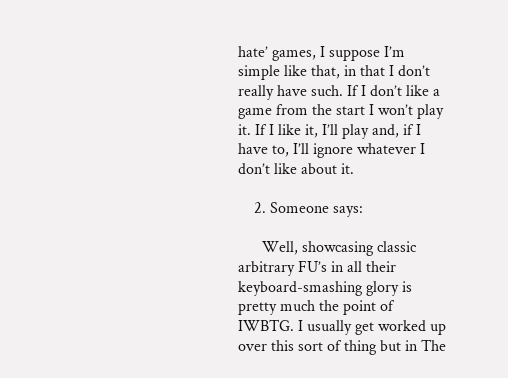hate’ games, I suppose I’m simple like that, in that I don’t really have such. If I don’t like a game from the start I won’t play it. If I like it, I’ll play and, if I have to, I’ll ignore whatever I don’t like about it.

    2. Someone says:

      Well, showcasing classic arbitrary FU’s in all their keyboard-smashing glory is pretty much the point of IWBTG. I usually get worked up over this sort of thing but in The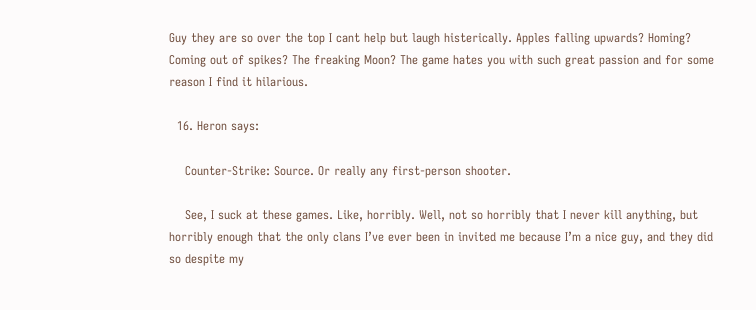Guy they are so over the top I cant help but laugh histerically. Apples falling upwards? Homing? Coming out of spikes? The freaking Moon? The game hates you with such great passion and for some reason I find it hilarious.

  16. Heron says:

    Counter-Strike: Source. Or really any first-person shooter.

    See, I suck at these games. Like, horribly. Well, not so horribly that I never kill anything, but horribly enough that the only clans I’ve ever been in invited me because I’m a nice guy, and they did so despite my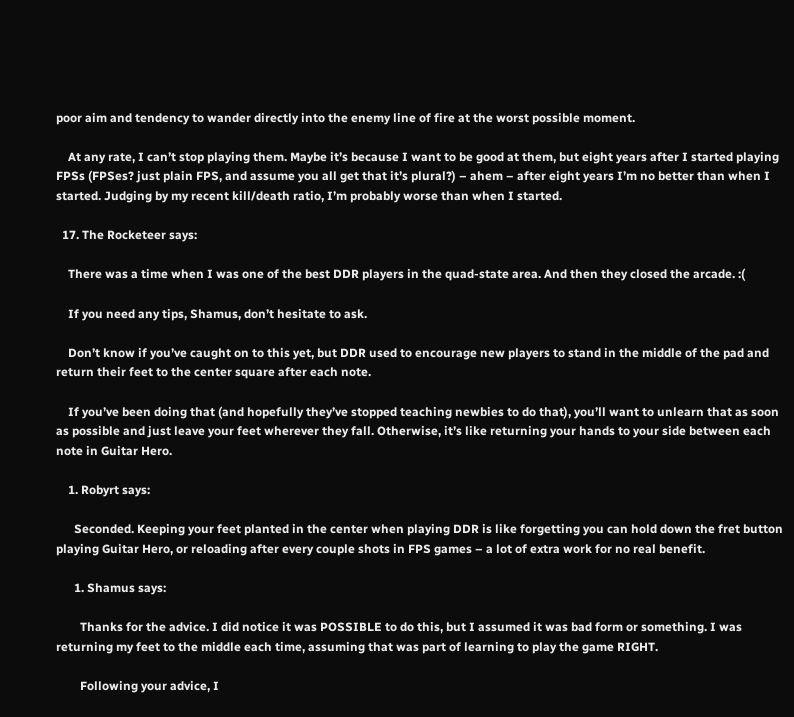poor aim and tendency to wander directly into the enemy line of fire at the worst possible moment.

    At any rate, I can’t stop playing them. Maybe it’s because I want to be good at them, but eight years after I started playing FPSs (FPSes? just plain FPS, and assume you all get that it’s plural?) – ahem – after eight years I’m no better than when I started. Judging by my recent kill/death ratio, I’m probably worse than when I started.

  17. The Rocketeer says:

    There was a time when I was one of the best DDR players in the quad-state area. And then they closed the arcade. :(

    If you need any tips, Shamus, don’t hesitate to ask.

    Don’t know if you’ve caught on to this yet, but DDR used to encourage new players to stand in the middle of the pad and return their feet to the center square after each note.

    If you’ve been doing that (and hopefully they’ve stopped teaching newbies to do that), you’ll want to unlearn that as soon as possible and just leave your feet wherever they fall. Otherwise, it’s like returning your hands to your side between each note in Guitar Hero.

    1. Robyrt says:

      Seconded. Keeping your feet planted in the center when playing DDR is like forgetting you can hold down the fret button playing Guitar Hero, or reloading after every couple shots in FPS games – a lot of extra work for no real benefit.

      1. Shamus says:

        Thanks for the advice. I did notice it was POSSIBLE to do this, but I assumed it was bad form or something. I was returning my feet to the middle each time, assuming that was part of learning to play the game RIGHT.

        Following your advice, I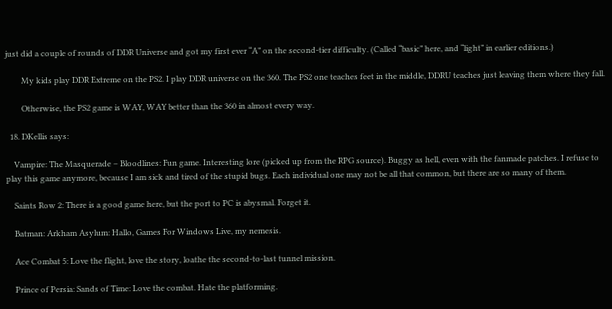just did a couple of rounds of DDR Universe and got my first ever “A” on the second-tier difficulty. (Called “basic” here, and “light” in earlier editions.)

        My kids play DDR Extreme on the PS2. I play DDR universe on the 360. The PS2 one teaches feet in the middle, DDRU teaches just leaving them where they fall.

        Otherwise, the PS2 game is WAY, WAY better than the 360 in almost every way.

  18. DKellis says:

    Vampire: The Masquerade – Bloodlines: Fun game. Interesting lore (picked up from the RPG source). Buggy as hell, even with the fanmade patches. I refuse to play this game anymore, because I am sick and tired of the stupid bugs. Each individual one may not be all that common, but there are so many of them.

    Saints Row 2: There is a good game here, but the port to PC is abysmal. Forget it.

    Batman: Arkham Asylum: Hallo, Games For Windows Live, my nemesis.

    Ace Combat 5: Love the flight, love the story, loathe the second-to-last tunnel mission.

    Prince of Persia: Sands of Time: Love the combat. Hate the platforming.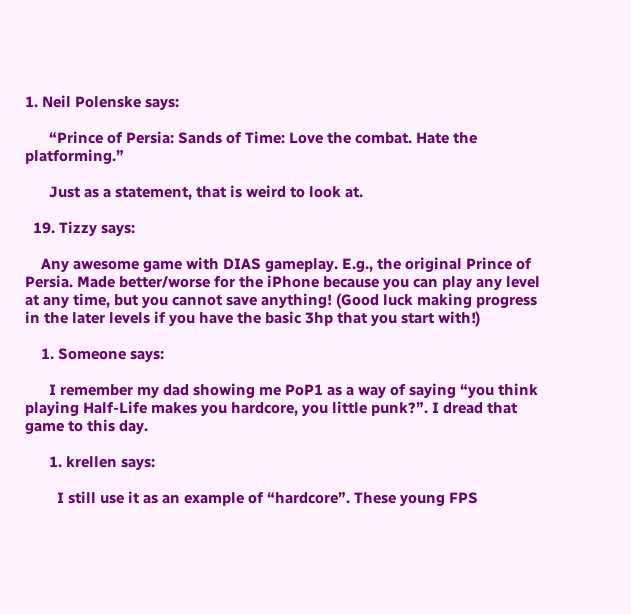1. Neil Polenske says:

      “Prince of Persia: Sands of Time: Love the combat. Hate the platforming.”

      Just as a statement, that is weird to look at.

  19. Tizzy says:

    Any awesome game with DIAS gameplay. E.g., the original Prince of Persia. Made better/worse for the iPhone because you can play any level at any time, but you cannot save anything! (Good luck making progress in the later levels if you have the basic 3hp that you start with!)

    1. Someone says:

      I remember my dad showing me PoP1 as a way of saying “you think playing Half-Life makes you hardcore, you little punk?”. I dread that game to this day.

      1. krellen says:

        I still use it as an example of “hardcore”. These young FPS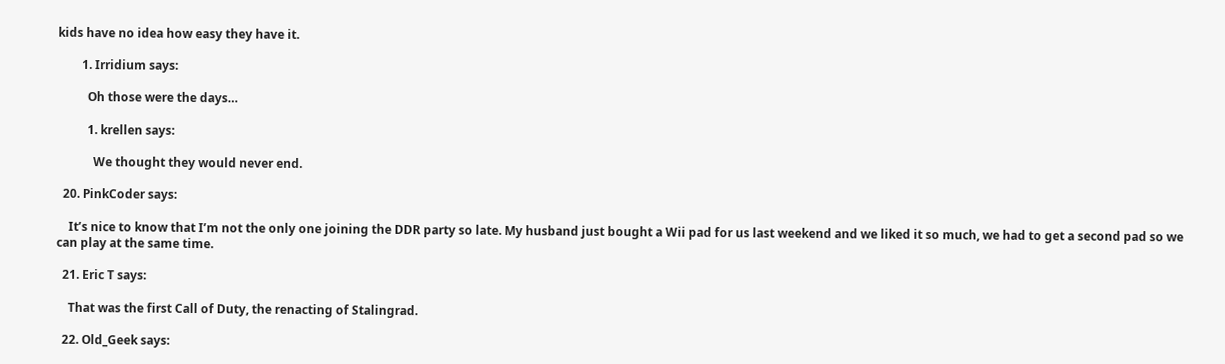kids have no idea how easy they have it.

        1. Irridium says:

          Oh those were the days…

          1. krellen says:

            We thought they would never end.

  20. PinkCoder says:

    It’s nice to know that I’m not the only one joining the DDR party so late. My husband just bought a Wii pad for us last weekend and we liked it so much, we had to get a second pad so we can play at the same time.

  21. Eric T says:

    That was the first Call of Duty, the renacting of Stalingrad.

  22. Old_Geek says: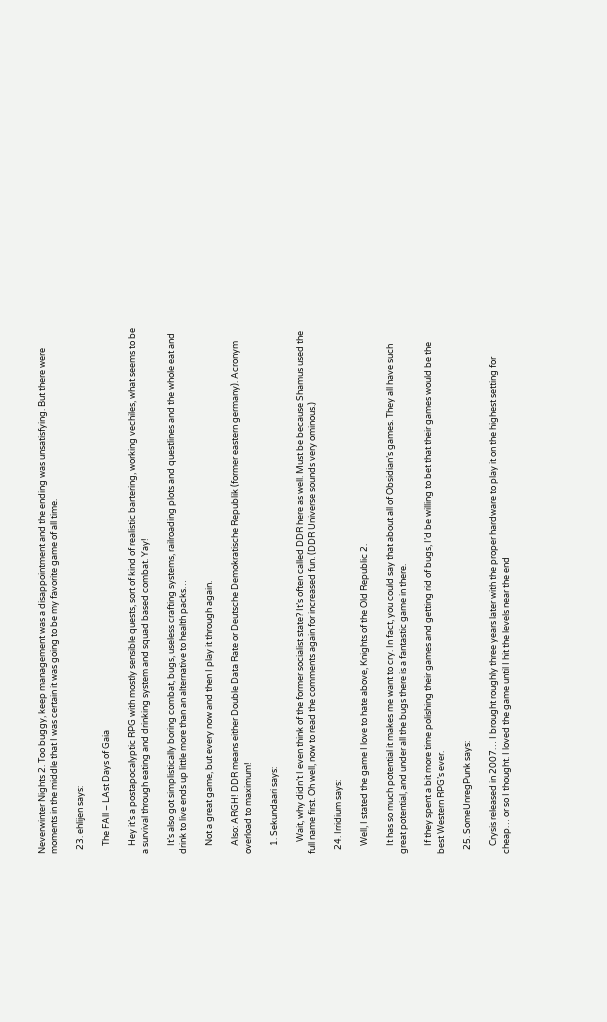Neverwinter Nights 2. Too buggy, keep management was a disappointment and the ending was unsatisfying. But there were moments in the middle that I was certain it was going to be my favorite game of all time.

  23. ehlijen says:

    The FAll – LAst Days of Gaia

    Hey it’s a postapocalyptic RPG with mostly sensible quests, sort of kind of realistic bartering, working vechiles, what seems to be a survival through eating and drinking system and squad based combat. Yay!

    It’s also got simplistically boring combat, bugs, useless crafting systems, railroading plots and questlines and the whole eat and drink to live ends up little more than an alternative to health packs…

    Not a great game, but every now and then I play it through again.

    Also: ARGH! DDR means either Double Data Rate or Deutsche Demokratische Republik (former eastern germany). Acronym overload to maximum!

    1. Sekundaari says:

      Wait, why didn’t I even think of the former socialist state? It’s often called DDR here as well. Must be because Shamus used the full name first. Oh well, now to read the comments again for increased fun. (DDR Universe sounds very ominous.)

  24. Irridium says:

    Well, I stated the game I love to hate above, Knights of the Old Republic 2.

    It has so much potential it makes me want to cry. In fact, you could say that about all of Obsidian’s games. They all have such great potential, and under all the bugs there is a fantastic game in there.

    If they spent a bit more time polishing their games and getting rid of bugs, I’d be willing to bet that their games would be the best Western RPG’s ever.

  25. SomeUnregPunk says:

    Crysis released in 2007… I brought roughly three years later with the proper hardware to play it on the highest setting for cheap… or so I thought. I loved the game until I hit the levels near the end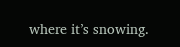where it’s snowing.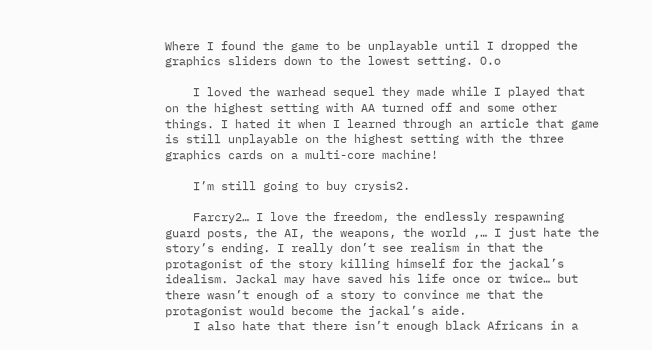Where I found the game to be unplayable until I dropped the graphics sliders down to the lowest setting. O.o

    I loved the warhead sequel they made while I played that on the highest setting with AA turned off and some other things. I hated it when I learned through an article that game is still unplayable on the highest setting with the three graphics cards on a multi-core machine!

    I’m still going to buy crysis2.

    Farcry2… I love the freedom, the endlessly respawning guard posts, the AI, the weapons, the world ,… I just hate the story’s ending. I really don’t see realism in that the protagonist of the story killing himself for the jackal’s idealism. Jackal may have saved his life once or twice… but there wasn’t enough of a story to convince me that the protagonist would become the jackal’s aide.
    I also hate that there isn’t enough black Africans in a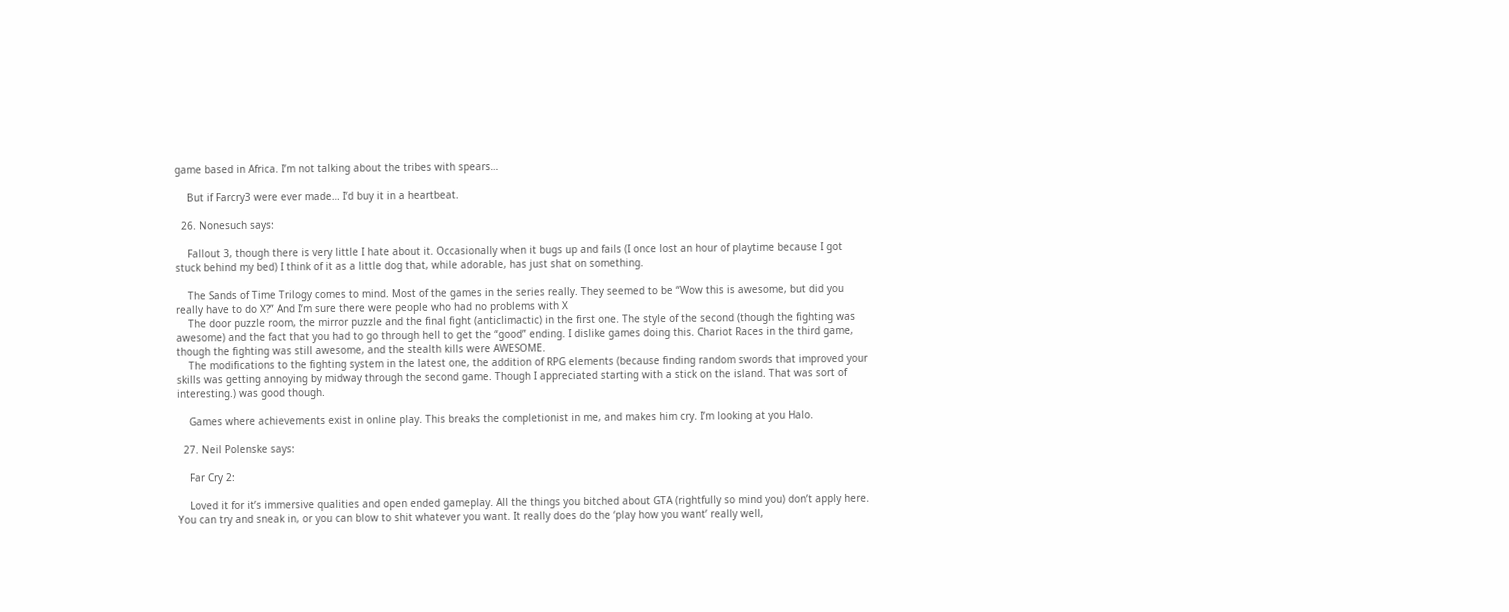game based in Africa. I’m not talking about the tribes with spears…

    But if Farcry3 were ever made… I’d buy it in a heartbeat.

  26. Nonesuch says:

    Fallout 3, though there is very little I hate about it. Occasionally when it bugs up and fails (I once lost an hour of playtime because I got stuck behind my bed) I think of it as a little dog that, while adorable, has just shat on something.

    The Sands of Time Trilogy comes to mind. Most of the games in the series really. They seemed to be “Wow this is awesome, but did you really have to do X?” And I’m sure there were people who had no problems with X
    The door puzzle room, the mirror puzzle and the final fight (anticlimactic) in the first one. The style of the second (though the fighting was awesome) and the fact that you had to go through hell to get the “good” ending. I dislike games doing this. Chariot Races in the third game, though the fighting was still awesome, and the stealth kills were AWESOME.
    The modifications to the fighting system in the latest one, the addition of RPG elements (because finding random swords that improved your skills was getting annoying by midway through the second game. Though I appreciated starting with a stick on the island. That was sort of interesting.) was good though.

    Games where achievements exist in online play. This breaks the completionist in me, and makes him cry. I’m looking at you Halo.

  27. Neil Polenske says:

    Far Cry 2:

    Loved it for it’s immersive qualities and open ended gameplay. All the things you bitched about GTA (rightfully so mind you) don’t apply here. You can try and sneak in, or you can blow to shit whatever you want. It really does do the ‘play how you want’ really well,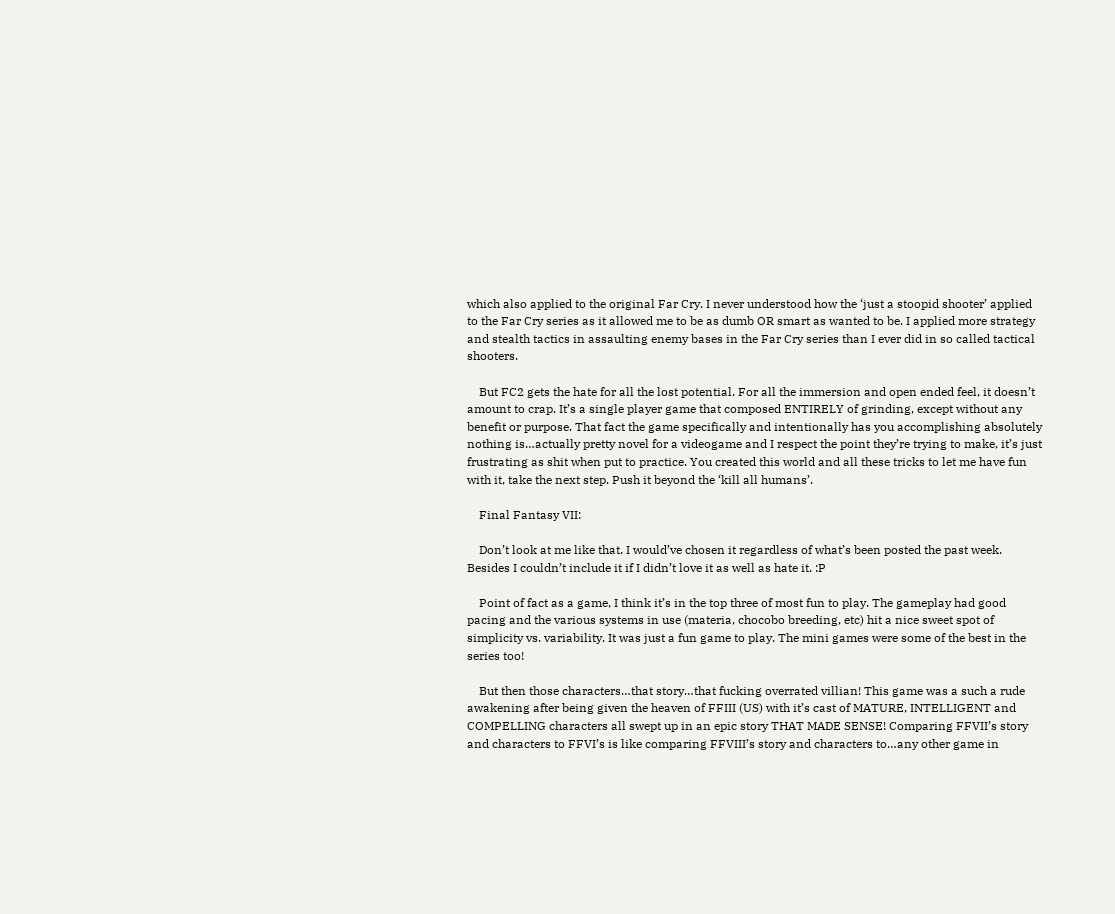which also applied to the original Far Cry. I never understood how the ‘just a stoopid shooter’ applied to the Far Cry series as it allowed me to be as dumb OR smart as wanted to be. I applied more strategy and stealth tactics in assaulting enemy bases in the Far Cry series than I ever did in so called tactical shooters.

    But FC2 gets the hate for all the lost potential. For all the immersion and open ended feel, it doesn’t amount to crap. It’s a single player game that composed ENTIRELY of grinding, except without any benefit or purpose. That fact the game specifically and intentionally has you accomplishing absolutely nothing is…actually pretty novel for a videogame and I respect the point they’re trying to make, it’s just frustrating as shit when put to practice. You created this world and all these tricks to let me have fun with it, take the next step. Push it beyond the ‘kill all humans’.

    Final Fantasy VII:

    Don’t look at me like that. I would’ve chosen it regardless of what’s been posted the past week. Besides I couldn’t include it if I didn’t love it as well as hate it. :P

    Point of fact as a game, I think it’s in the top three of most fun to play. The gameplay had good pacing and the various systems in use (materia, chocobo breeding, etc) hit a nice sweet spot of simplicity vs. variability. It was just a fun game to play. The mini games were some of the best in the series too!

    But then those characters…that story…that fucking overrated villian! This game was a such a rude awakening after being given the heaven of FFIII (US) with it’s cast of MATURE, INTELLIGENT and COMPELLING characters all swept up in an epic story THAT MADE SENSE! Comparing FFVII’s story and characters to FFVI’s is like comparing FFVIII’s story and characters to…any other game in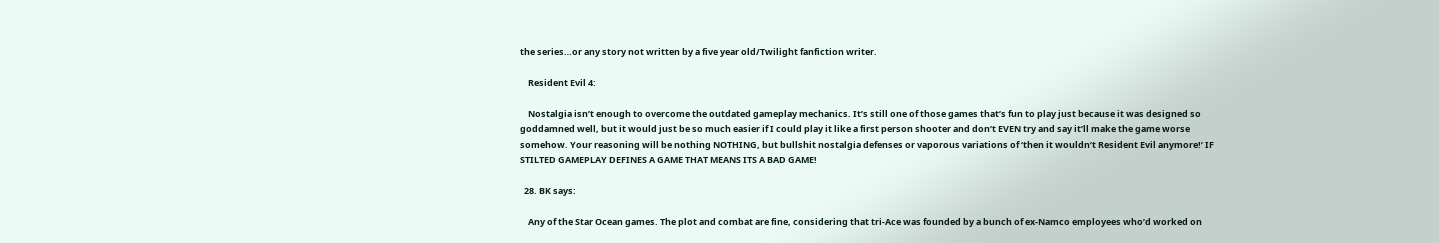the series…or any story not written by a five year old/Twilight fanfiction writer.

    Resident Evil 4:

    Nostalgia isn’t enough to overcome the outdated gameplay mechanics. It’s still one of those games that’s fun to play just because it was designed so goddamned well, but it would just be so much easier if I could play it like a first person shooter and don’t EVEN try and say it’ll make the game worse somehow. Your reasoning will be nothing NOTHING, but bullshit nostalgia defenses or vaporous variations of ‘then it wouldn’t Resident Evil anymore!’ IF STILTED GAMEPLAY DEFINES A GAME THAT MEANS ITS A BAD GAME!

  28. BK says:

    Any of the Star Ocean games. The plot and combat are fine, considering that tri-Ace was founded by a bunch of ex-Namco employees who’d worked on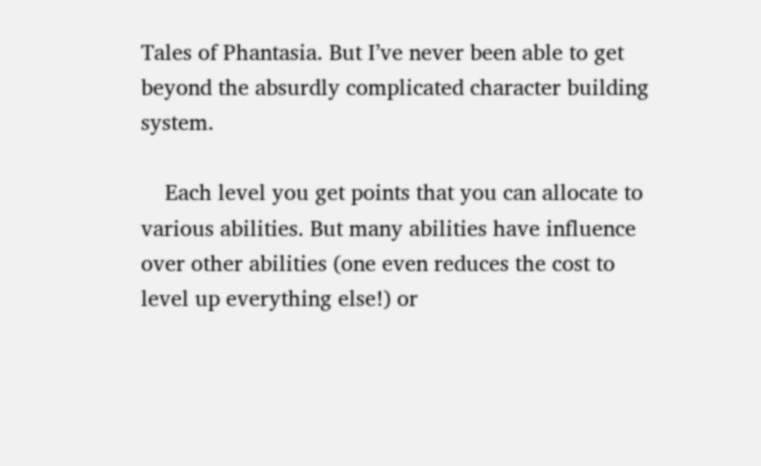Tales of Phantasia. But I’ve never been able to get beyond the absurdly complicated character building system.

    Each level you get points that you can allocate to various abilities. But many abilities have influence over other abilities (one even reduces the cost to level up everything else!) or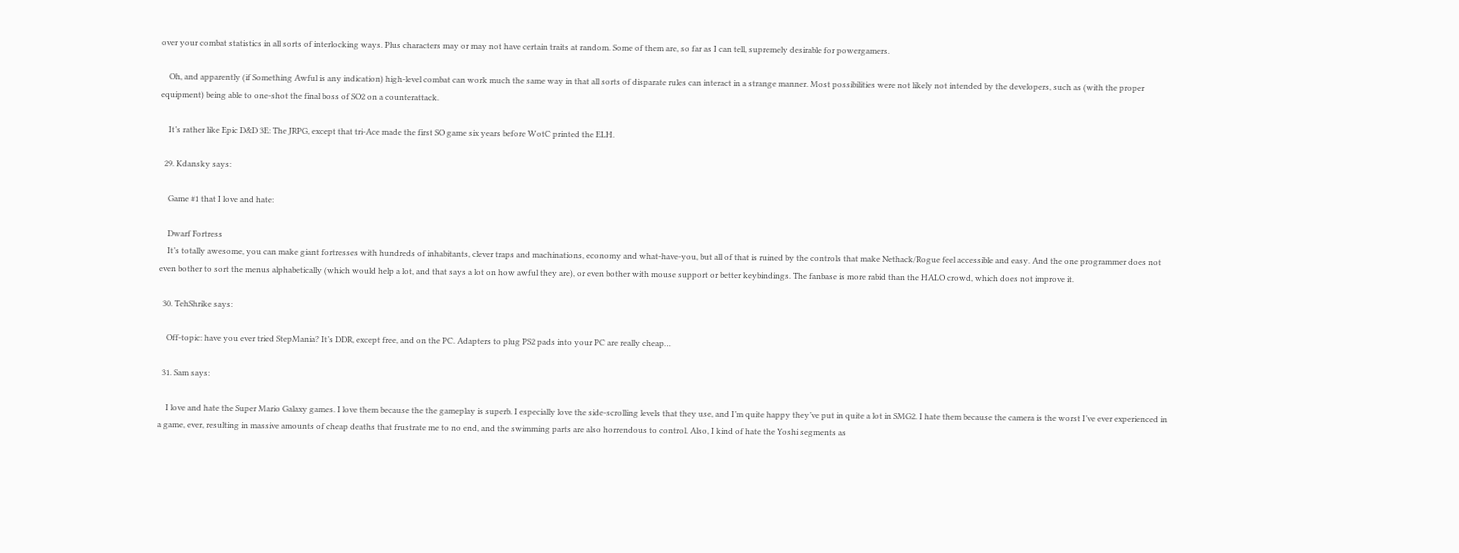over your combat statistics in all sorts of interlocking ways. Plus characters may or may not have certain traits at random. Some of them are, so far as I can tell, supremely desirable for powergamers.

    Oh, and apparently (if Something Awful is any indication) high-level combat can work much the same way in that all sorts of disparate rules can interact in a strange manner. Most possibilities were not likely not intended by the developers, such as (with the proper equipment) being able to one-shot the final boss of SO2 on a counterattack.

    It’s rather like Epic D&D 3E: The JRPG, except that tri-Ace made the first SO game six years before WotC printed the ELH.

  29. Kdansky says:

    Game #1 that I love and hate:

    Dwarf Fortress
    It’s totally awesome, you can make giant fortresses with hundreds of inhabitants, clever traps and machinations, economy and what-have-you, but all of that is ruined by the controls that make Nethack/Rogue feel accessible and easy. And the one programmer does not even bother to sort the menus alphabetically (which would help a lot, and that says a lot on how awful they are), or even bother with mouse support or better keybindings. The fanbase is more rabid than the HALO crowd, which does not improve it.

  30. TehShrike says:

    Off-topic: have you ever tried StepMania? It’s DDR, except free, and on the PC. Adapters to plug PS2 pads into your PC are really cheap…

  31. Sam says:

    I love and hate the Super Mario Galaxy games. I love them because the the gameplay is superb. I especially love the side-scrolling levels that they use, and I’m quite happy they’ve put in quite a lot in SMG2. I hate them because the camera is the worst I’ve ever experienced in a game, ever, resulting in massive amounts of cheap deaths that frustrate me to no end, and the swimming parts are also horrendous to control. Also, I kind of hate the Yoshi segments as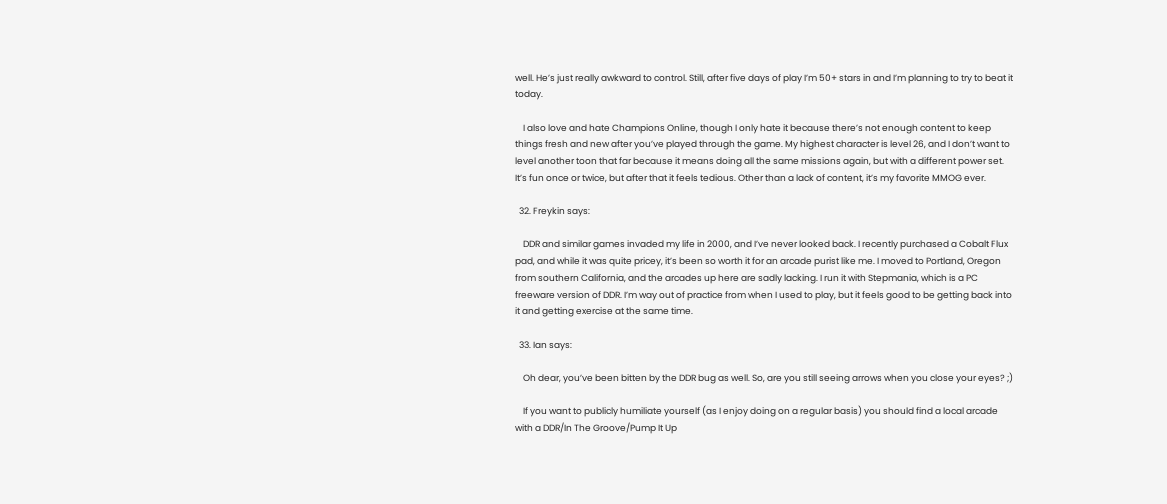well. He’s just really awkward to control. Still, after five days of play I’m 50+ stars in and I’m planning to try to beat it today.

    I also love and hate Champions Online, though I only hate it because there’s not enough content to keep things fresh and new after you’ve played through the game. My highest character is level 26, and I don’t want to level another toon that far because it means doing all the same missions again, but with a different power set. It’s fun once or twice, but after that it feels tedious. Other than a lack of content, it’s my favorite MMOG ever.

  32. Freykin says:

    DDR and similar games invaded my life in 2000, and I’ve never looked back. I recently purchased a Cobalt Flux pad, and while it was quite pricey, it’s been so worth it for an arcade purist like me. I moved to Portland, Oregon from southern California, and the arcades up here are sadly lacking. I run it with Stepmania, which is a PC freeware version of DDR. I’m way out of practice from when I used to play, but it feels good to be getting back into it and getting exercise at the same time.

  33. Ian says:

    Oh dear, you’ve been bitten by the DDR bug as well. So, are you still seeing arrows when you close your eyes? ;)

    If you want to publicly humiliate yourself (as I enjoy doing on a regular basis) you should find a local arcade with a DDR/In The Groove/Pump It Up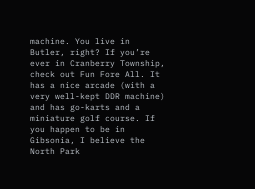machine. You live in Butler, right? If you’re ever in Cranberry Township, check out Fun Fore All. It has a nice arcade (with a very well-kept DDR machine) and has go-karts and a miniature golf course. If you happen to be in Gibsonia, I believe the North Park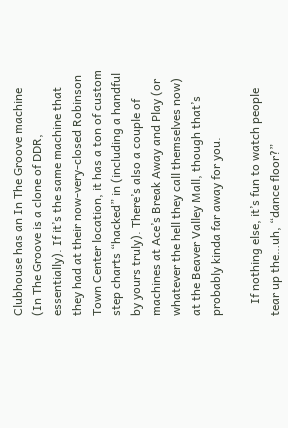Clubhouse has an In The Groove machine (In The Groove is a clone of DDR, essentially). If it’s the same machine that they had at their now-very-closed Robinson Town Center location, it has a ton of custom step charts “hacked” in (including a handful by yours truly). There’s also a couple of machines at Ace’s Break Away and Play (or whatever the hell they call themselves now) at the Beaver Valley Mall, though that’s probably kinda far away for you.

    If nothing else, it’s fun to watch people tear up the…uh, “dance floor?”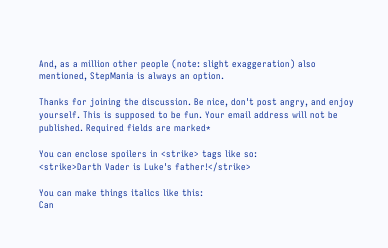And, as a million other people (note: slight exaggeration) also mentioned, StepMania is always an option.

Thanks for joining the discussion. Be nice, don't post angry, and enjoy yourself. This is supposed to be fun. Your email address will not be published. Required fields are marked*

You can enclose spoilers in <strike> tags like so:
<strike>Darth Vader is Luke's father!</strike>

You can make things italics like this:
Can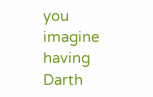you imagine having Darth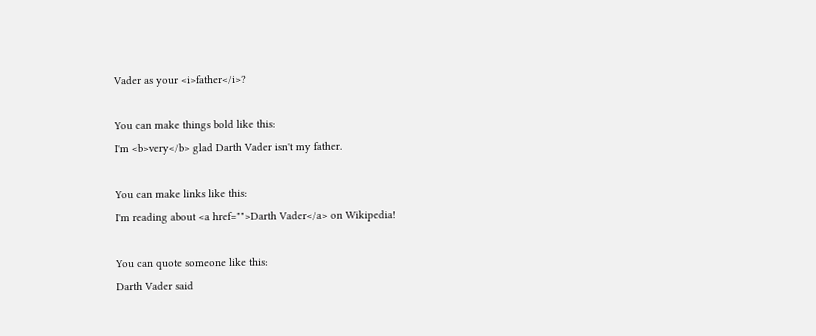Vader as your <i>father</i>?

You can make things bold like this:
I'm <b>very</b> glad Darth Vader isn't my father.

You can make links like this:
I'm reading about <a href="">Darth Vader</a> on Wikipedia!

You can quote someone like this:
Darth Vader said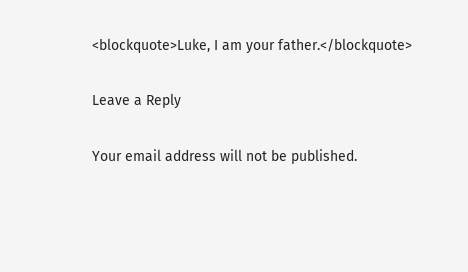<blockquote>Luke, I am your father.</blockquote>

Leave a Reply

Your email address will not be published.